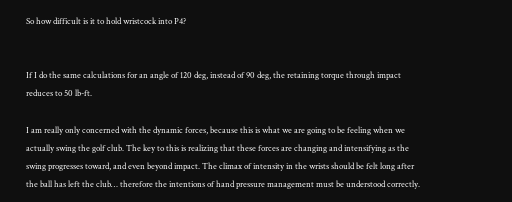So how difficult is it to hold wristcock into P4?


If I do the same calculations for an angle of 120 deg, instead of 90 deg, the retaining torque through impact reduces to 50 lb-ft.

I am really only concerned with the dynamic forces, because this is what we are going to be feeling when we actually swing the golf club. The key to this is realizing that these forces are changing and intensifying as the swing progresses toward, and even beyond impact. The climax of intensity in the wrists should be felt long after the ball has left the club… therefore the intentions of hand pressure management must be understood correctly.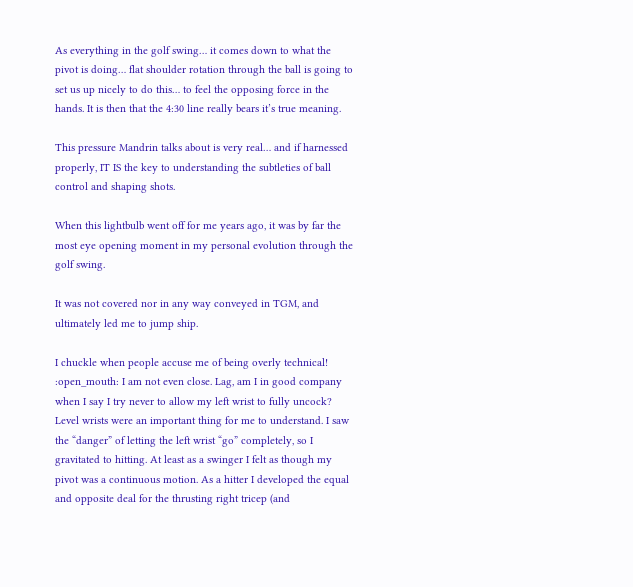As everything in the golf swing… it comes down to what the pivot is doing… flat shoulder rotation through the ball is going to set us up nicely to do this… to feel the opposing force in the hands. It is then that the 4:30 line really bears it’s true meaning.

This pressure Mandrin talks about is very real… and if harnessed properly, IT IS the key to understanding the subtleties of ball control and shaping shots.

When this lightbulb went off for me years ago, it was by far the most eye opening moment in my personal evolution through the golf swing.

It was not covered nor in any way conveyed in TGM, and ultimately led me to jump ship.

I chuckle when people accuse me of being overly technical! :open_mouth: I am not even close. Lag, am I in good company when I say I try never to allow my left wrist to fully uncock? Level wrists were an important thing for me to understand. I saw the “danger” of letting the left wrist “go” completely, so I gravitated to hitting. At least as a swinger I felt as though my pivot was a continuous motion. As a hitter I developed the equal and opposite deal for the thrusting right tricep (and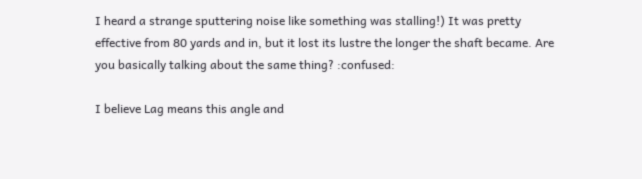I heard a strange sputtering noise like something was stalling!) It was pretty effective from 80 yards and in, but it lost its lustre the longer the shaft became. Are you basically talking about the same thing? :confused:

I believe Lag means this angle and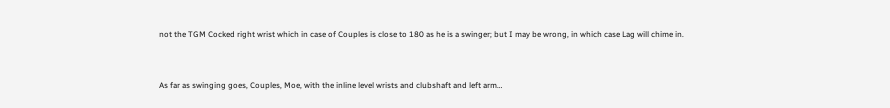not the TGM Cocked right wrist which in case of Couples is close to 180 as he is a swinger; but I may be wrong, in which case Lag will chime in.


As far as swinging goes, Couples, Moe, with the inline level wrists and clubshaft and left arm…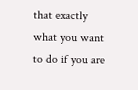that exactly what you want to do if you are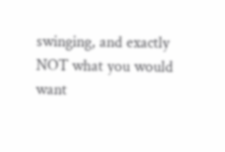swinging, and exactly NOT what you would want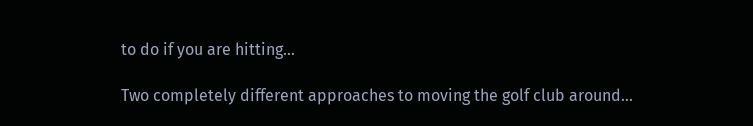to do if you are hitting…

Two completely different approaches to moving the golf club around…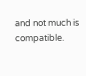and not much is compatible.